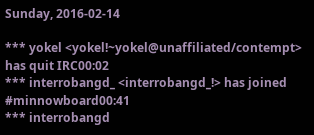Sunday, 2016-02-14

*** yokel <yokel!~yokel@unaffiliated/contempt> has quit IRC00:02
*** interrobangd_ <interrobangd_!> has joined #minnowboard00:41
*** interrobangd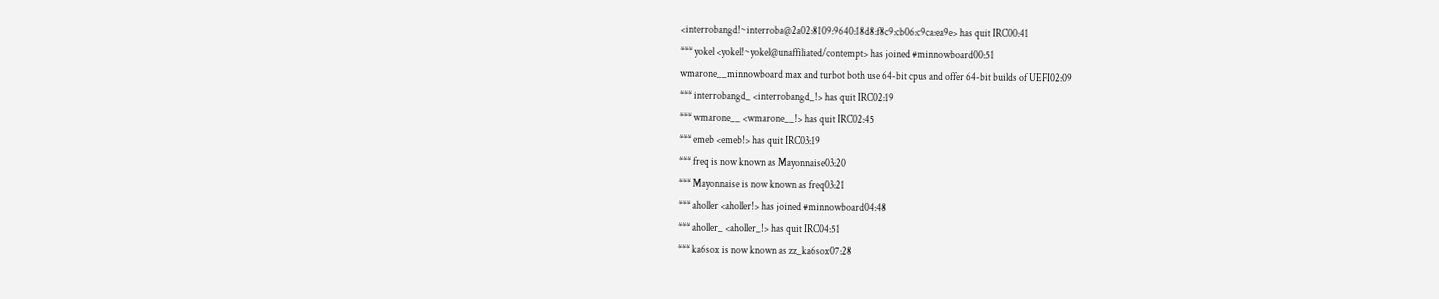<interrobangd!~interroba@2a02:8109:9640:18d8:f8c9:cb06:c9ca:ea9e> has quit IRC00:41
*** yokel <yokel!~yokel@unaffiliated/contempt> has joined #minnowboard00:51
wmarone__minnowboard max and turbot both use 64-bit cpus and offer 64-bit builds of UEFI02:09
*** interrobangd_ <interrobangd_!> has quit IRC02:19
*** wmarone__ <wmarone__!> has quit IRC02:45
*** emeb <emeb!> has quit IRC03:19
*** freq is now known as Mayonnaise03:20
*** Mayonnaise is now known as freq03:21
*** aholler <aholler!> has joined #minnowboard04:48
*** aholler_ <aholler_!> has quit IRC04:51
*** ka6sox is now known as zz_ka6sox07:28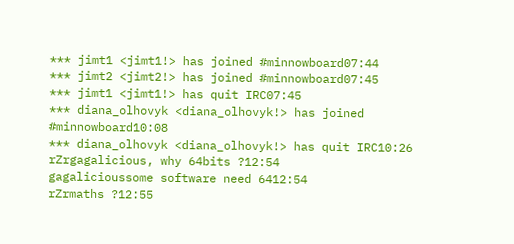*** jimt1 <jimt1!> has joined #minnowboard07:44
*** jimt2 <jimt2!> has joined #minnowboard07:45
*** jimt1 <jimt1!> has quit IRC07:45
*** diana_olhovyk <diana_olhovyk!> has joined #minnowboard10:08
*** diana_olhovyk <diana_olhovyk!> has quit IRC10:26
rZrgagalicious, why 64bits ?12:54
gagalicioussome software need 6412:54
rZrmaths ?12:55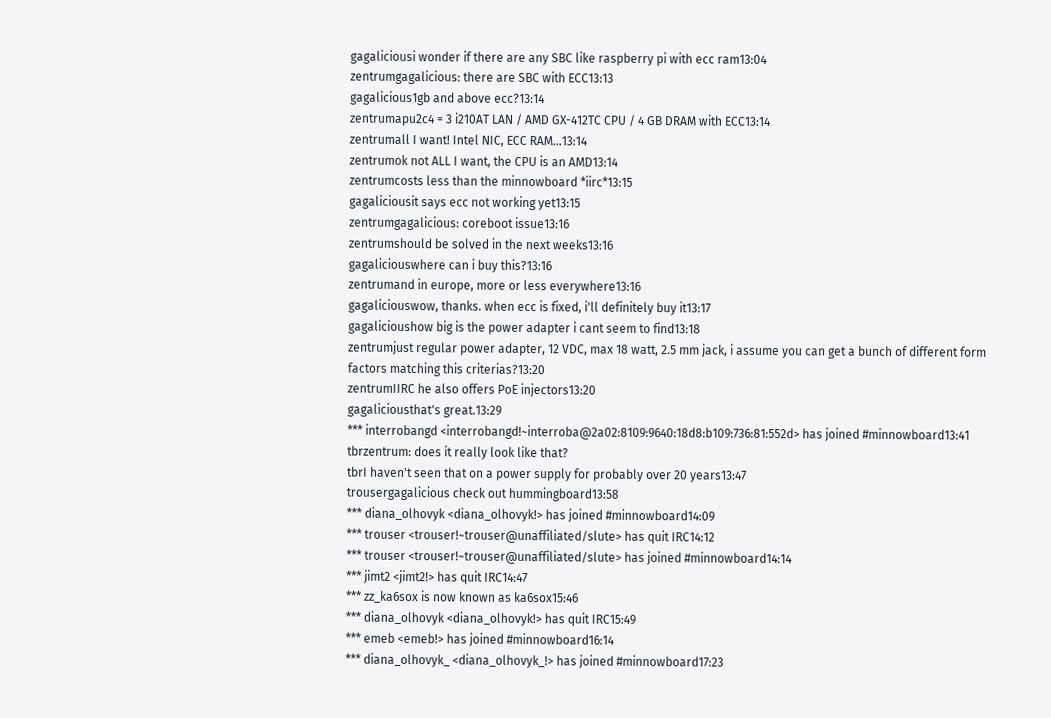gagaliciousi wonder if there are any SBC like raspberry pi with ecc ram13:04
zentrumgagalicious: there are SBC with ECC13:13
gagalicious1gb and above ecc?13:14
zentrumapu2c4 = 3 i210AT LAN / AMD GX-412TC CPU / 4 GB DRAM with ECC13:14
zentrumall I want! Intel NIC, ECC RAM...13:14
zentrumok not ALL I want, the CPU is an AMD13:14
zentrumcosts less than the minnowboard *iirc*13:15
gagaliciousit says ecc not working yet13:15
zentrumgagalicious: coreboot issue13:16
zentrumshould be solved in the next weeks13:16
gagaliciouswhere can i buy this?13:16
zentrumand in europe, more or less everywhere13:16
gagaliciouswow, thanks. when ecc is fixed, i'll definitely buy it13:17
gagalicioushow big is the power adapter i cant seem to find13:18
zentrumjust regular power adapter, 12 VDC, max 18 watt, 2.5 mm jack, i assume you can get a bunch of different form factors matching this criterias?13:20
zentrumIIRC he also offers PoE injectors13:20
gagaliciousthat's great.13:29
*** interrobangd <interrobangd!~interroba@2a02:8109:9640:18d8:b109:736:81:552d> has joined #minnowboard13:41
tbrzentrum: does it really look like that?
tbrI haven't seen that on a power supply for probably over 20 years13:47
trousergagalicious check out hummingboard13:58
*** diana_olhovyk <diana_olhovyk!> has joined #minnowboard14:09
*** trouser <trouser!~trouser@unaffiliated/slute> has quit IRC14:12
*** trouser <trouser!~trouser@unaffiliated/slute> has joined #minnowboard14:14
*** jimt2 <jimt2!> has quit IRC14:47
*** zz_ka6sox is now known as ka6sox15:46
*** diana_olhovyk <diana_olhovyk!> has quit IRC15:49
*** emeb <emeb!> has joined #minnowboard16:14
*** diana_olhovyk_ <diana_olhovyk_!> has joined #minnowboard17:23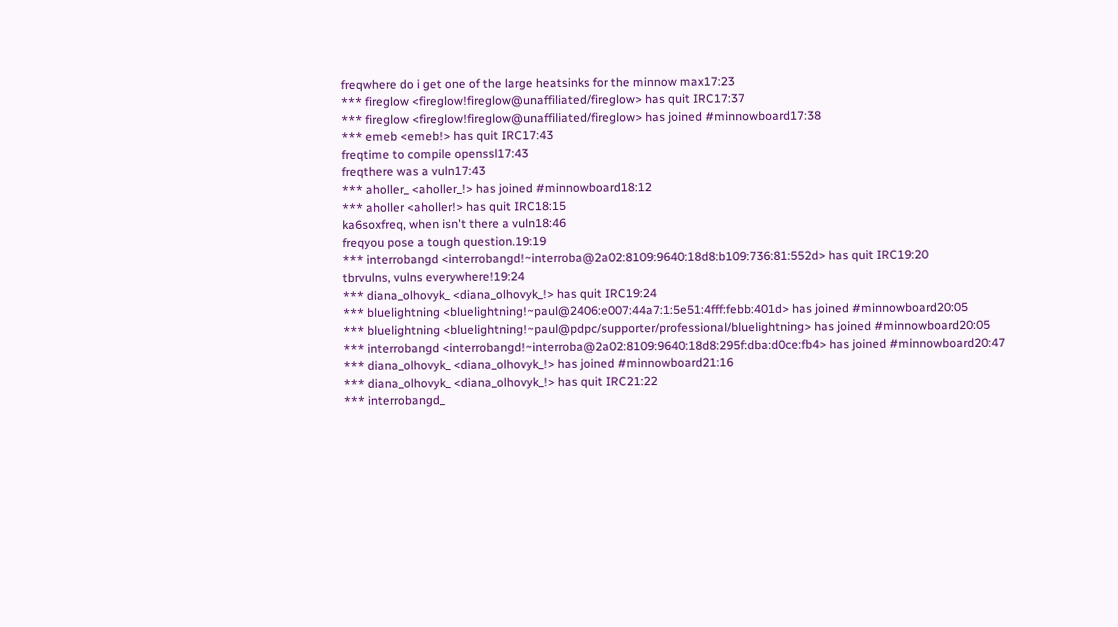freqwhere do i get one of the large heatsinks for the minnow max17:23
*** fireglow <fireglow!fireglow@unaffiliated/fireglow> has quit IRC17:37
*** fireglow <fireglow!fireglow@unaffiliated/fireglow> has joined #minnowboard17:38
*** emeb <emeb!> has quit IRC17:43
freqtime to compile openssl17:43
freqthere was a vuln17:43
*** aholler_ <aholler_!> has joined #minnowboard18:12
*** aholler <aholler!> has quit IRC18:15
ka6soxfreq, when isn't there a vuln18:46
freqyou pose a tough question.19:19
*** interrobangd <interrobangd!~interroba@2a02:8109:9640:18d8:b109:736:81:552d> has quit IRC19:20
tbrvulns, vulns everywhere!19:24
*** diana_olhovyk_ <diana_olhovyk_!> has quit IRC19:24
*** bluelightning <bluelightning!~paul@2406:e007:44a7:1:5e51:4fff:febb:401d> has joined #minnowboard20:05
*** bluelightning <bluelightning!~paul@pdpc/supporter/professional/bluelightning> has joined #minnowboard20:05
*** interrobangd <interrobangd!~interroba@2a02:8109:9640:18d8:295f:dba:d0ce:fb4> has joined #minnowboard20:47
*** diana_olhovyk_ <diana_olhovyk_!> has joined #minnowboard21:16
*** diana_olhovyk_ <diana_olhovyk_!> has quit IRC21:22
*** interrobangd_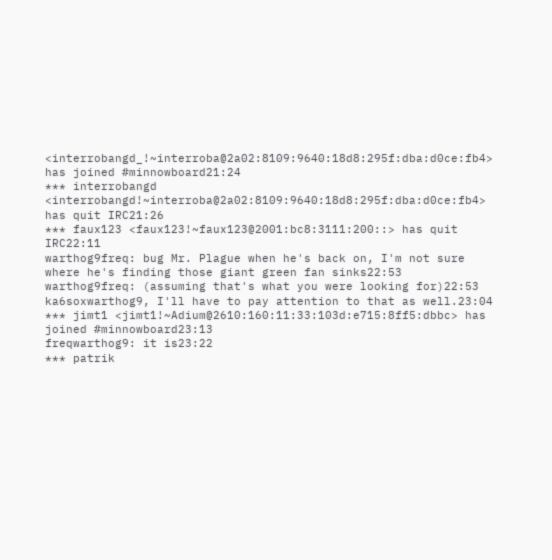<interrobangd_!~interroba@2a02:8109:9640:18d8:295f:dba:d0ce:fb4> has joined #minnowboard21:24
*** interrobangd <interrobangd!~interroba@2a02:8109:9640:18d8:295f:dba:d0ce:fb4> has quit IRC21:26
*** faux123 <faux123!~faux123@2001:bc8:3111:200::> has quit IRC22:11
warthog9freq: bug Mr. Plague when he's back on, I'm not sure where he's finding those giant green fan sinks22:53
warthog9freq: (assuming that's what you were looking for)22:53
ka6soxwarthog9, I'll have to pay attention to that as well.23:04
*** jimt1 <jimt1!~Adium@2610:160:11:33:103d:e715:8ff5:dbbc> has joined #minnowboard23:13
freqwarthog9: it is23:22
*** patrik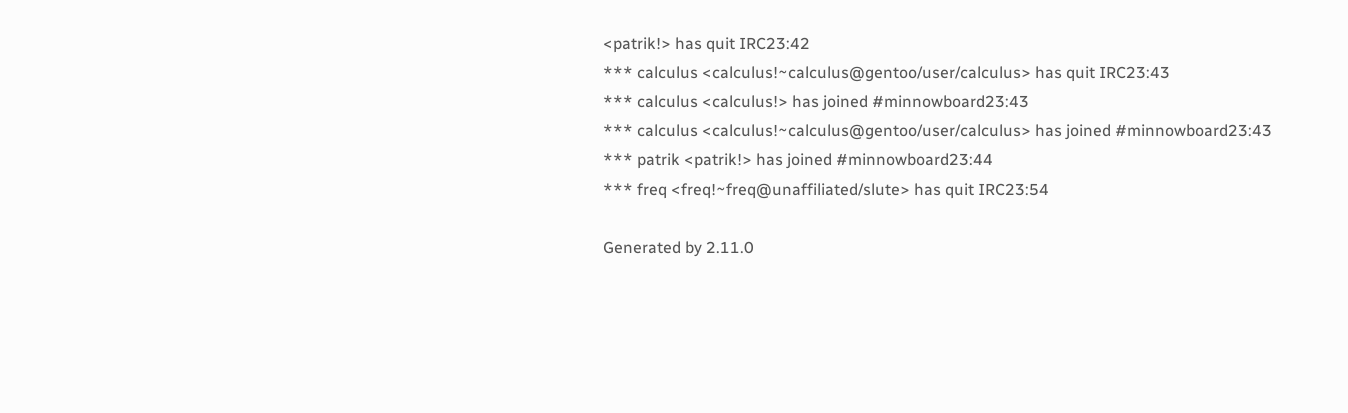<patrik!> has quit IRC23:42
*** calculus <calculus!~calculus@gentoo/user/calculus> has quit IRC23:43
*** calculus <calculus!> has joined #minnowboard23:43
*** calculus <calculus!~calculus@gentoo/user/calculus> has joined #minnowboard23:43
*** patrik <patrik!> has joined #minnowboard23:44
*** freq <freq!~freq@unaffiliated/slute> has quit IRC23:54

Generated by 2.11.0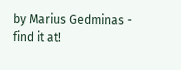by Marius Gedminas - find it at!